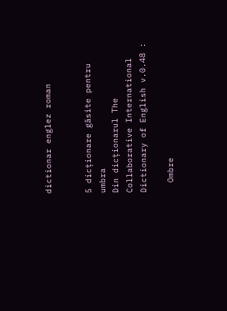dictionar englez roman


5 dicționare găsite pentru umbra
Din dicționarul The Collaborative International Dictionary of English v.0.48 :

  Ombre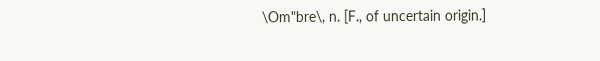\Om"bre\, n. [F., of uncertain origin.]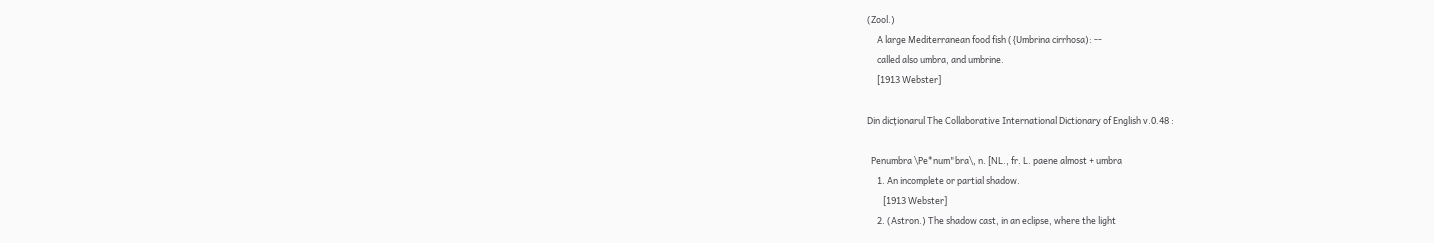(Zool.)
     A large Mediterranean food fish ({Umbrina cirrhosa): --
     called also umbra, and umbrine.
     [1913 Webster]

Din dicționarul The Collaborative International Dictionary of English v.0.48 :

  Penumbra \Pe*num"bra\, n. [NL., fr. L. paene almost + umbra
     1. An incomplete or partial shadow.
        [1913 Webster]
     2. (Astron.) The shadow cast, in an eclipse, where the light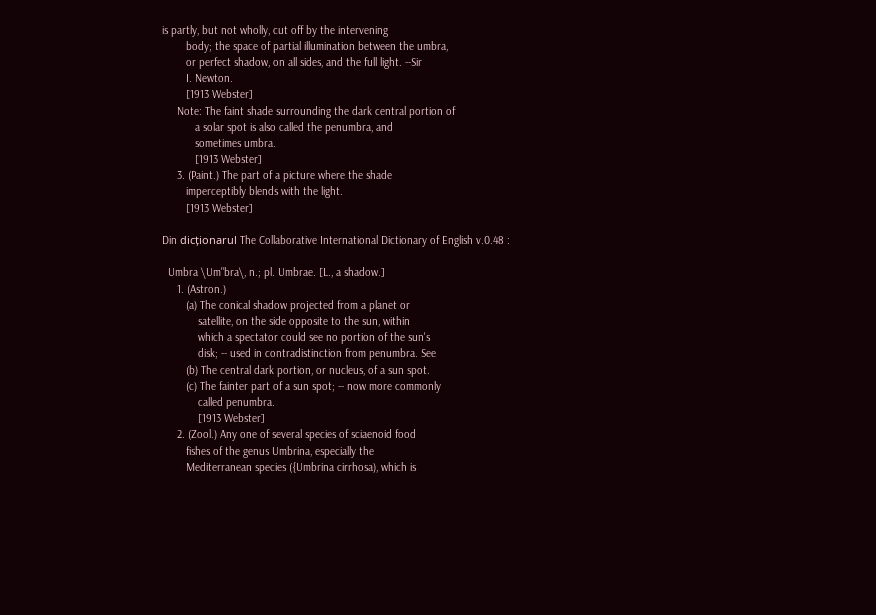is partly, but not wholly, cut off by the intervening
        body; the space of partial illumination between the umbra,
        or perfect shadow, on all sides, and the full light. --Sir
        I. Newton.
        [1913 Webster]
     Note: The faint shade surrounding the dark central portion of
           a solar spot is also called the penumbra, and
           sometimes umbra.
           [1913 Webster]
     3. (Paint.) The part of a picture where the shade
        imperceptibly blends with the light.
        [1913 Webster]

Din dicționarul The Collaborative International Dictionary of English v.0.48 :

  Umbra \Um"bra\, n.; pl. Umbrae. [L., a shadow.]
     1. (Astron.)
        (a) The conical shadow projected from a planet or
            satellite, on the side opposite to the sun, within
            which a spectator could see no portion of the sun's
            disk; -- used in contradistinction from penumbra. See
        (b) The central dark portion, or nucleus, of a sun spot.
        (c) The fainter part of a sun spot; -- now more commonly
            called penumbra.
            [1913 Webster]
     2. (Zool.) Any one of several species of sciaenoid food
        fishes of the genus Umbrina, especially the
        Mediterranean species ({Umbrina cirrhosa), which is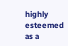highly esteemed as a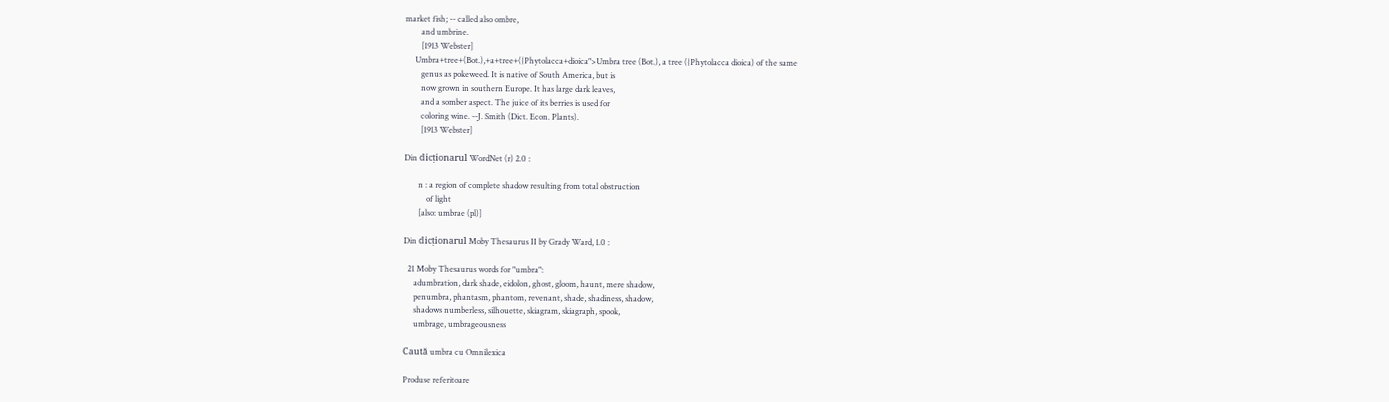market fish; -- called also ombre,
        and umbrine.
        [1913 Webster]
     Umbra+tree+(Bot.),+a+tree+({Phytolacca+dioica">Umbra tree (Bot.), a tree ({Phytolacca dioica) of the same
        genus as pokeweed. It is native of South America, but is
        now grown in southern Europe. It has large dark leaves,
        and a somber aspect. The juice of its berries is used for
        coloring wine. --J. Smith (Dict. Econ. Plants).
        [1913 Webster]

Din dicționarul WordNet (r) 2.0 :

       n : a region of complete shadow resulting from total obstruction
           of light
       [also: umbrae (pl)]

Din dicționarul Moby Thesaurus II by Grady Ward, 1.0 :

  21 Moby Thesaurus words for "umbra":
     adumbration, dark shade, eidolon, ghost, gloom, haunt, mere shadow,
     penumbra, phantasm, phantom, revenant, shade, shadiness, shadow,
     shadows numberless, silhouette, skiagram, skiagraph, spook,
     umbrage, umbrageousness

Caută umbra cu Omnilexica

Produse referitoare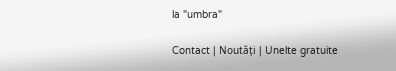la "umbra"

Contact | Noutăți | Unelte gratuite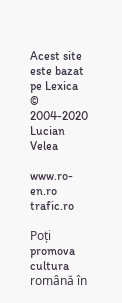Acest site este bazat pe Lexica © 2004-2020 Lucian Velea

www.ro-en.ro trafic.ro

Poți promova cultura română în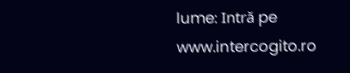lume: Intră pe www.intercogito.ro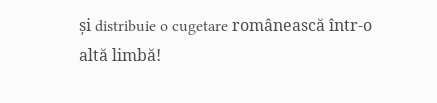și distribuie o cugetare românească într-o altă limbă!